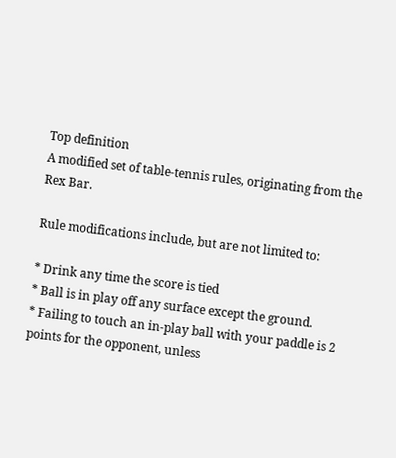Top definition
A modified set of table-tennis rules, originating from the Rex Bar.

Rule modifications include, but are not limited to:

* Drink any time the score is tied
* Ball is in play off any surface except the ground.
* Failing to touch an in-play ball with your paddle is 2 points for the opponent, unless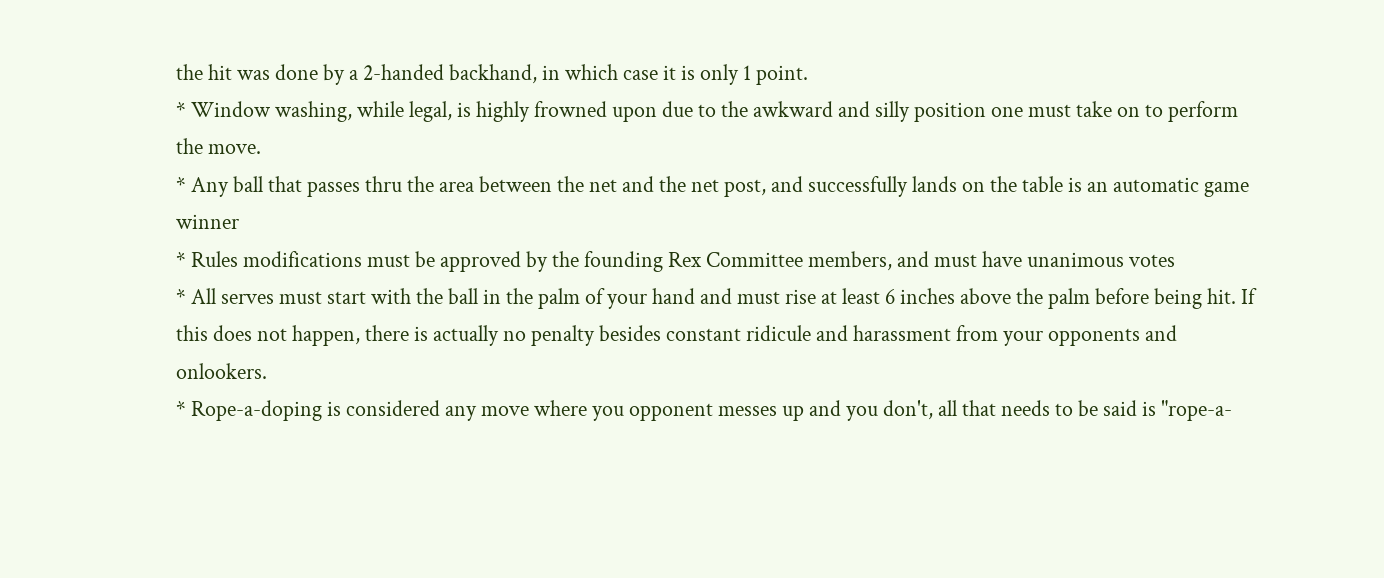the hit was done by a 2-handed backhand, in which case it is only 1 point.
* Window washing, while legal, is highly frowned upon due to the awkward and silly position one must take on to perform the move.
* Any ball that passes thru the area between the net and the net post, and successfully lands on the table is an automatic game winner
* Rules modifications must be approved by the founding Rex Committee members, and must have unanimous votes
* All serves must start with the ball in the palm of your hand and must rise at least 6 inches above the palm before being hit. If this does not happen, there is actually no penalty besides constant ridicule and harassment from your opponents and onlookers.
* Rope-a-doping is considered any move where you opponent messes up and you don't, all that needs to be said is "rope-a-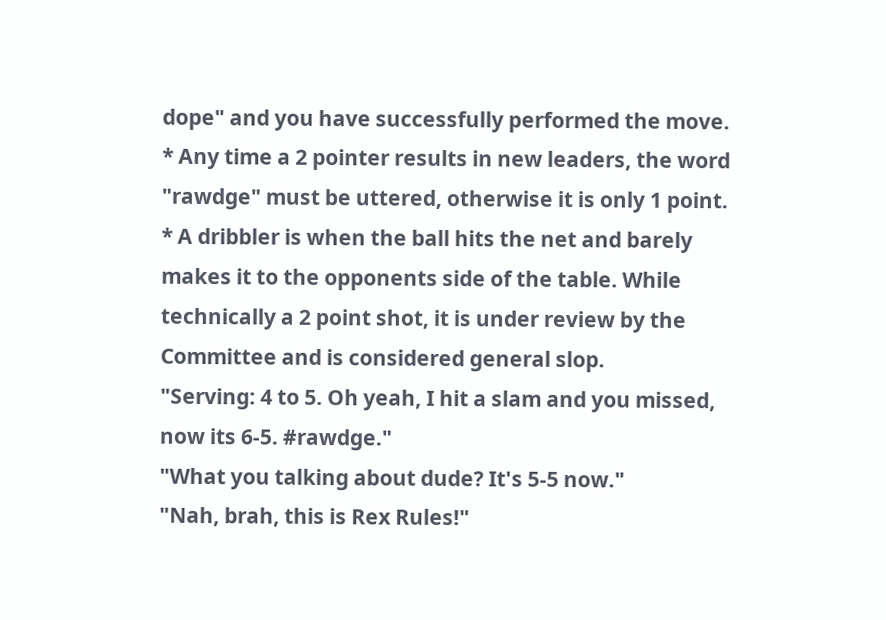dope" and you have successfully performed the move.
* Any time a 2 pointer results in new leaders, the word "rawdge" must be uttered, otherwise it is only 1 point.
* A dribbler is when the ball hits the net and barely makes it to the opponents side of the table. While technically a 2 point shot, it is under review by the Committee and is considered general slop.
"Serving: 4 to 5. Oh yeah, I hit a slam and you missed, now its 6-5. #rawdge."
"What you talking about dude? It's 5-5 now."
"Nah, brah, this is Rex Rules!"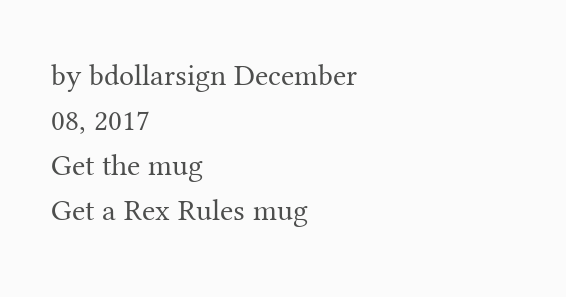by bdollarsign December 08, 2017
Get the mug
Get a Rex Rules mug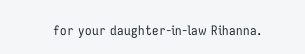for your daughter-in-law Rihanna.